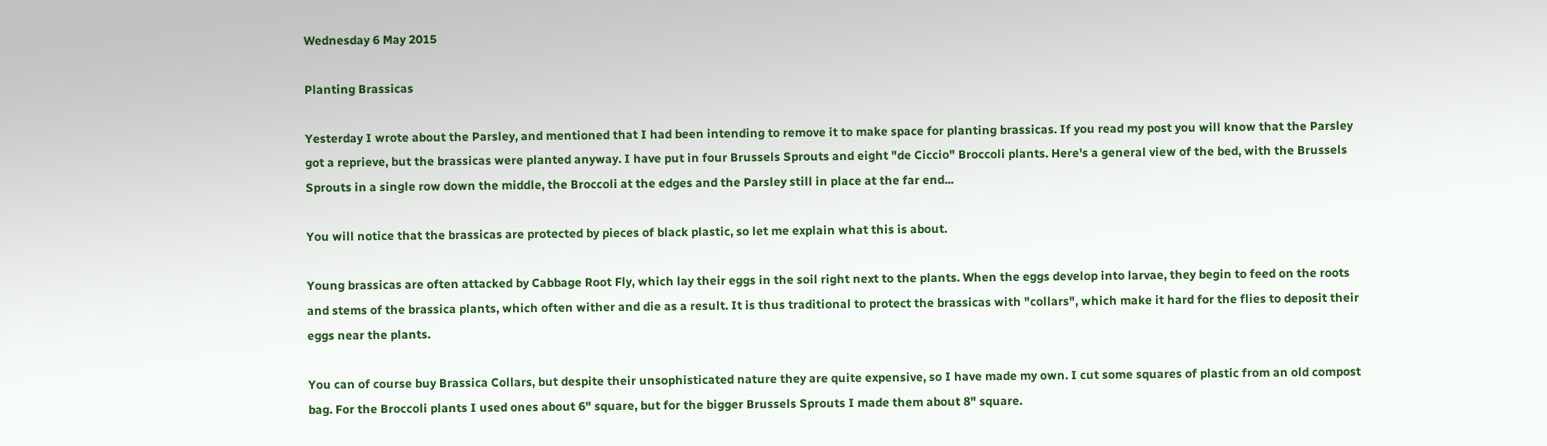Wednesday 6 May 2015

Planting Brassicas

Yesterday I wrote about the Parsley, and mentioned that I had been intending to remove it to make space for planting brassicas. If you read my post you will know that the Parsley got a reprieve, but the brassicas were planted anyway. I have put in four Brussels Sprouts and eight "de Ciccio" Broccoli plants. Here's a general view of the bed, with the Brussels Sprouts in a single row down the middle, the Broccoli at the edges and the Parsley still in place at the far end...

You will notice that the brassicas are protected by pieces of black plastic, so let me explain what this is about.

Young brassicas are often attacked by Cabbage Root Fly, which lay their eggs in the soil right next to the plants. When the eggs develop into larvae, they begin to feed on the roots and stems of the brassica plants, which often wither and die as a result. It is thus traditional to protect the brassicas with "collars", which make it hard for the flies to deposit their eggs near the plants.

You can of course buy Brassica Collars, but despite their unsophisticated nature they are quite expensive, so I have made my own. I cut some squares of plastic from an old compost bag. For the Broccoli plants I used ones about 6" square, but for the bigger Brussels Sprouts I made them about 8" square.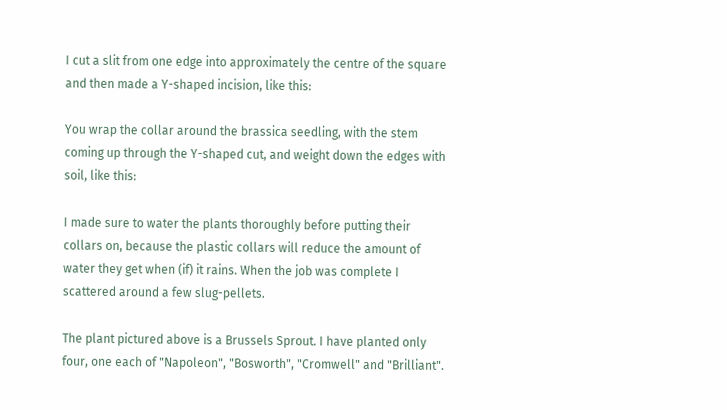I cut a slit from one edge into approximately the centre of the square and then made a Y-shaped incision, like this:

You wrap the collar around the brassica seedling, with the stem coming up through the Y-shaped cut, and weight down the edges with soil, like this:

I made sure to water the plants thoroughly before putting their collars on, because the plastic collars will reduce the amount of water they get when (if) it rains. When the job was complete I scattered around a few slug-pellets.

The plant pictured above is a Brussels Sprout. I have planted only four, one each of "Napoleon", "Bosworth", "Cromwell" and "Brilliant".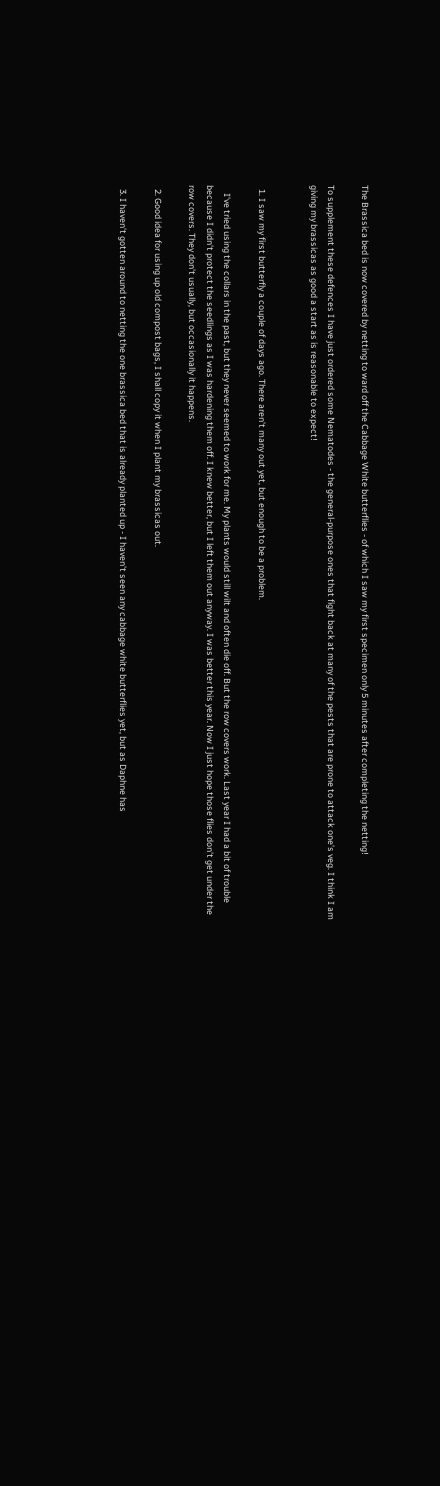The Brassica bed is now covered by netting to ward off the Cabbage White butterflies - of which I saw my first specimen only 5 minutes after completing the netting!

To supplement these defences I have just ordered some Nematodes - the general-purpose ones that fight back at many of the pests that are prone to attack one's veg. I think I am giving my brassicas as good a start as is reasonable to expect!


  1. I saw my first butterfly a couple of days ago. There aren't many out yet, but enough to be a problem.

    I've tried using the collars in the past, but they never seemed to work for me. My plants would still wilt and often die off. But the row covers work. Last year I had a bit of trouble because I didn't protect the seedlings as I was hardening them off. I knew better, but I left them out anyway. I was better this year. Now I just hope those flies don't get under the row covers. They don't usually, but occasionally it happens.

  2. Good idea for using up old compost bags, I shall copy it when I plant my brassicas out.

  3. I haven't gotten around to netting the one brassica bed that is already planted up - I haven't seen any cabbage white butterflies yet, but as Daphne has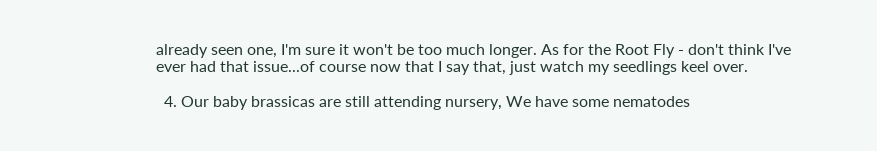already seen one, I'm sure it won't be too much longer. As for the Root Fly - don't think I've ever had that issue...of course now that I say that, just watch my seedlings keel over.

  4. Our baby brassicas are still attending nursery, We have some nematodes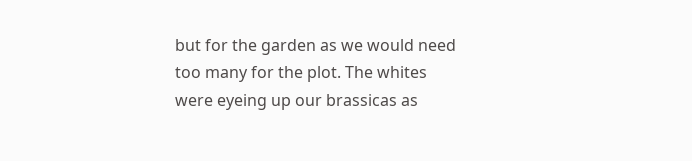but for the garden as we would need too many for the plot. The whites were eyeing up our brassicas as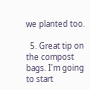we planted too.

  5. Great tip on the compost bags. I'm going to start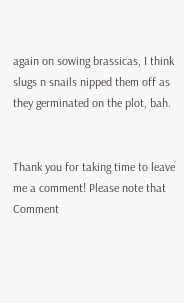again on sowing brassicas, I think slugs n snails nipped them off as they germinated on the plot, bah.


Thank you for taking time to leave me a comment! Please note that Comment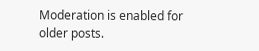Moderation is enabled for older posts.